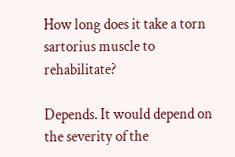How long does it take a torn sartorius muscle to rehabilitate?

Depends. It would depend on the severity of the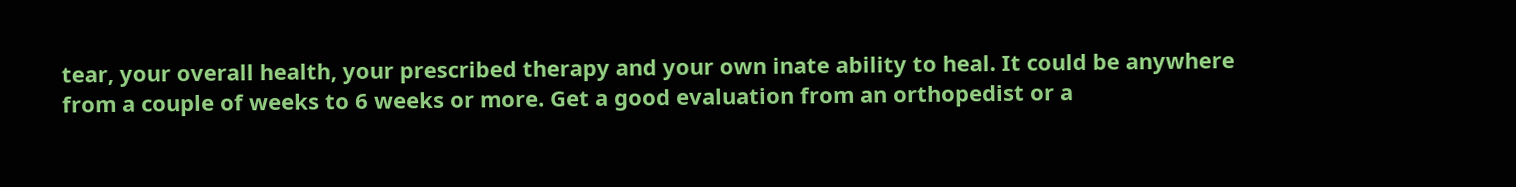tear, your overall health, your prescribed therapy and your own inate ability to heal. It could be anywhere from a couple of weeks to 6 weeks or more. Get a good evaluation from an orthopedist or a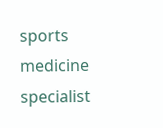sports medicine specialist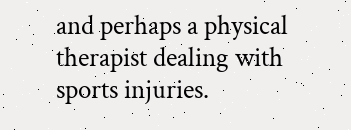and perhaps a physical therapist dealing with sports injuries.